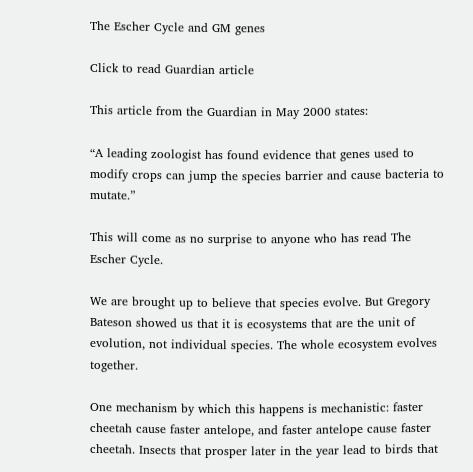The Escher Cycle and GM genes

Click to read Guardian article

This article from the Guardian in May 2000 states:

“A leading zoologist has found evidence that genes used to modify crops can jump the species barrier and cause bacteria to mutate.”

This will come as no surprise to anyone who has read The Escher Cycle.

We are brought up to believe that species evolve. But Gregory Bateson showed us that it is ecosystems that are the unit of evolution, not individual species. The whole ecosystem evolves together.

One mechanism by which this happens is mechanistic: faster cheetah cause faster antelope, and faster antelope cause faster cheetah. Insects that prosper later in the year lead to birds that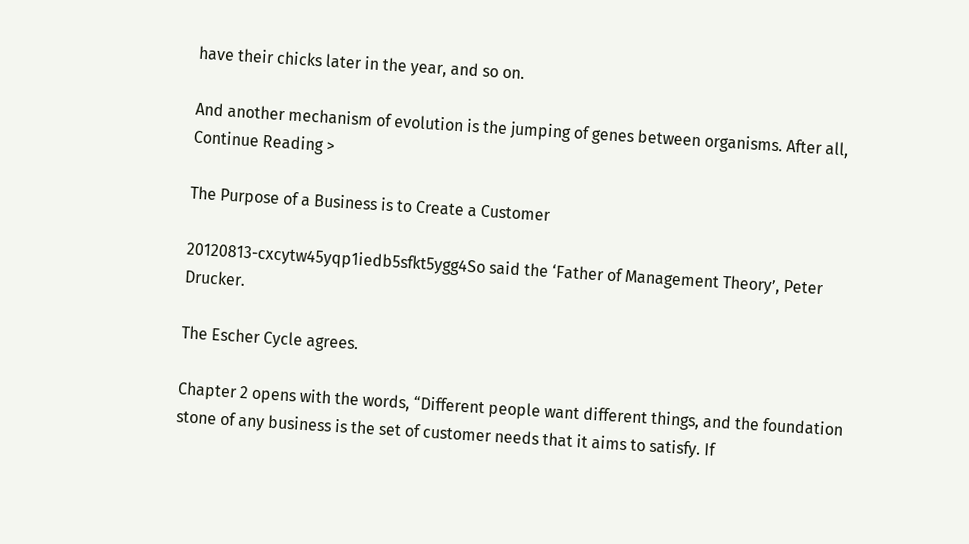have their chicks later in the year, and so on.

And another mechanism of evolution is the jumping of genes between organisms. After all, Continue Reading >

The Purpose of a Business is to Create a Customer

20120813-cxcytw45yqp1iedb5sfkt5ygg4So said the ‘Father of Management Theory’, Peter Drucker.

The Escher Cycle agrees.

Chapter 2 opens with the words, “Different people want different things, and the foundation stone of any business is the set of customer needs that it aims to satisfy. If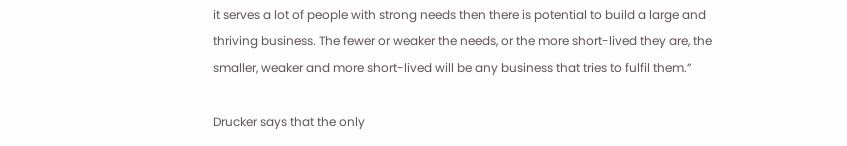it serves a lot of people with strong needs then there is potential to build a large and thriving business. The fewer or weaker the needs, or the more short-lived they are, the smaller, weaker and more short-lived will be any business that tries to fulfil them.”

Drucker says that the only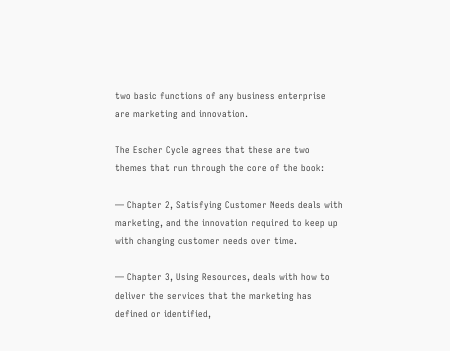two basic functions of any business enterprise are marketing and innovation.

The Escher Cycle agrees that these are two themes that run through the core of the book:

— Chapter 2, Satisfying Customer Needs deals with marketing, and the innovation required to keep up with changing customer needs over time.

— Chapter 3, Using Resources, deals with how to deliver the services that the marketing has defined or identified,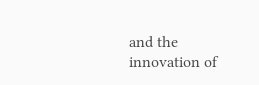and the innovation of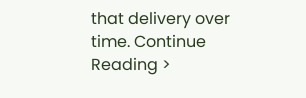that delivery over time. Continue Reading >